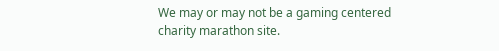We may or may not be a gaming centered charity marathon site.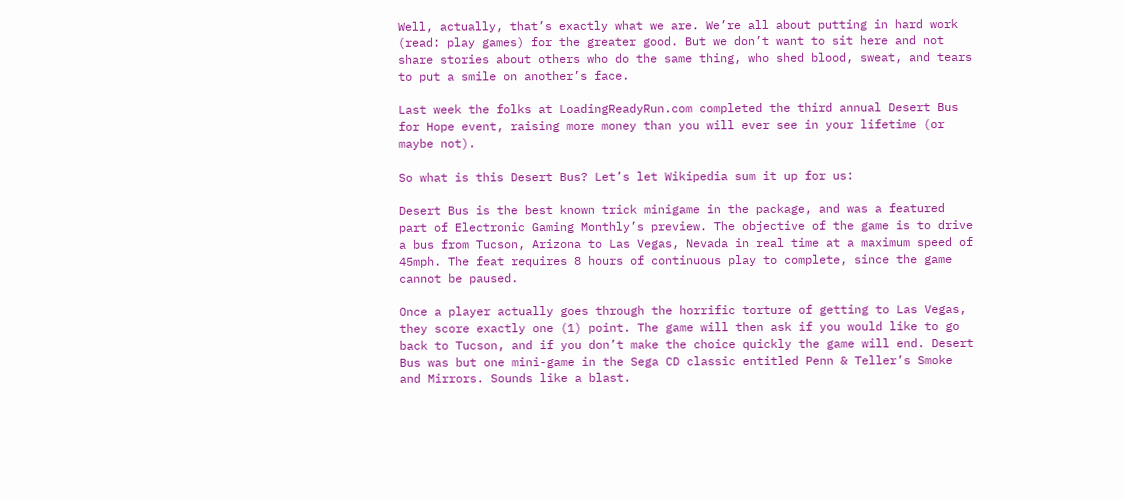Well, actually, that’s exactly what we are. We’re all about putting in hard work (read: play games) for the greater good. But we don’t want to sit here and not share stories about others who do the same thing, who shed blood, sweat, and tears to put a smile on another’s face.

Last week the folks at LoadingReadyRun.com completed the third annual Desert Bus for Hope event, raising more money than you will ever see in your lifetime (or maybe not).

So what is this Desert Bus? Let’s let Wikipedia sum it up for us:

Desert Bus is the best known trick minigame in the package, and was a featured part of Electronic Gaming Monthly’s preview. The objective of the game is to drive a bus from Tucson, Arizona to Las Vegas, Nevada in real time at a maximum speed of 45mph. The feat requires 8 hours of continuous play to complete, since the game cannot be paused.

Once a player actually goes through the horrific torture of getting to Las Vegas, they score exactly one (1) point. The game will then ask if you would like to go back to Tucson, and if you don’t make the choice quickly the game will end. Desert Bus was but one mini-game in the Sega CD classic entitled Penn & Teller’s Smoke and Mirrors. Sounds like a blast.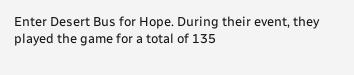Enter Desert Bus for Hope. During their event, they played the game for a total of 135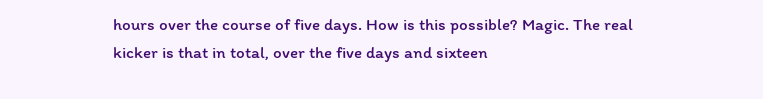hours over the course of five days. How is this possible? Magic. The real kicker is that in total, over the five days and sixteen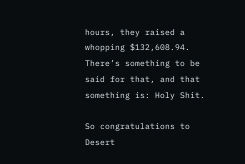hours, they raised a whopping $132,608.94. There’s something to be said for that, and that something is: Holy Shit.

So congratulations to Desert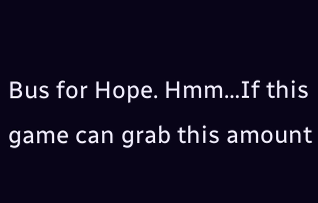Bus for Hope. Hmm…If this game can grab this amount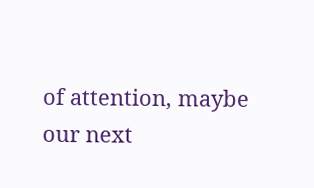of attention, maybe our next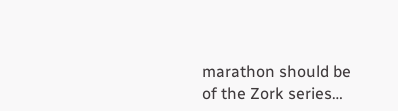marathon should be of the Zork series…